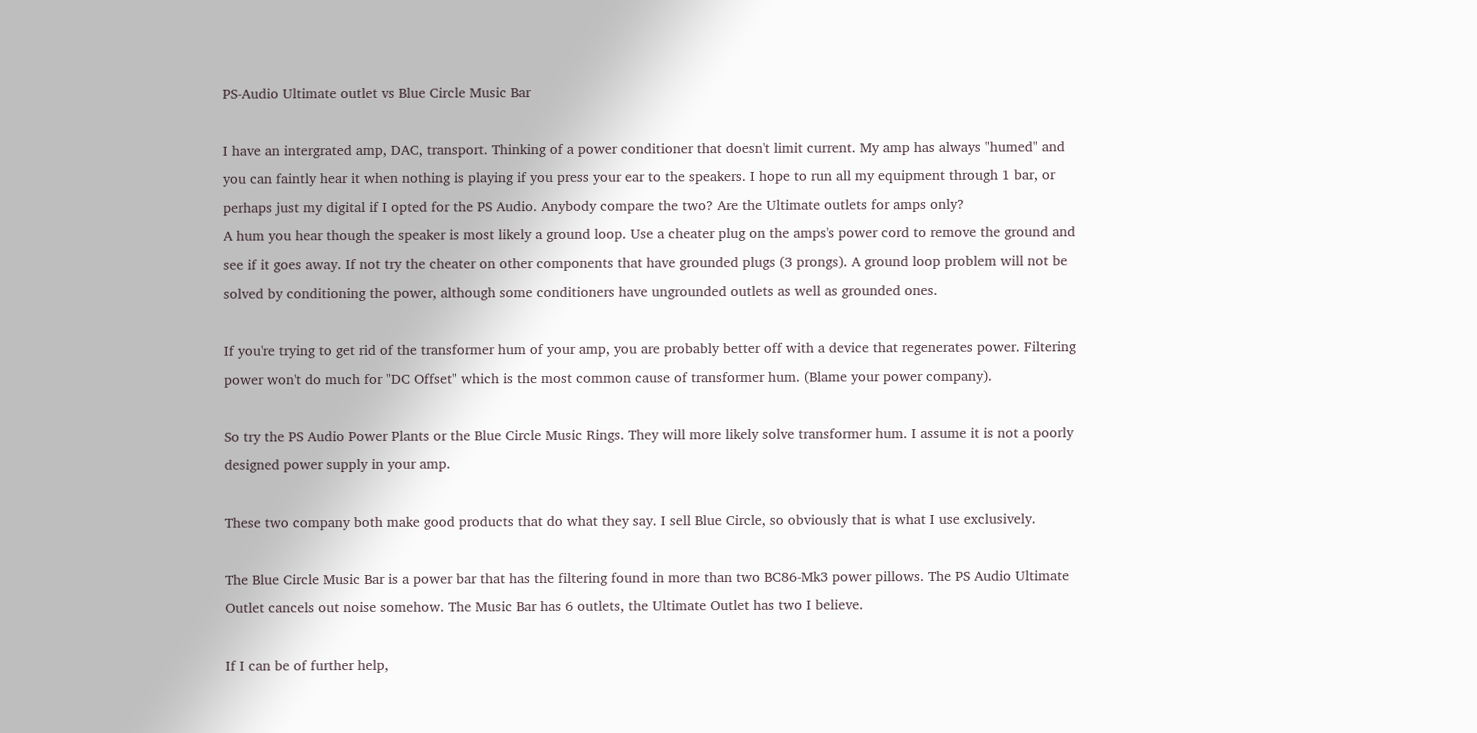PS-Audio Ultimate outlet vs Blue Circle Music Bar

I have an intergrated amp, DAC, transport. Thinking of a power conditioner that doesn't limit current. My amp has always "humed" and you can faintly hear it when nothing is playing if you press your ear to the speakers. I hope to run all my equipment through 1 bar, or perhaps just my digital if I opted for the PS Audio. Anybody compare the two? Are the Ultimate outlets for amps only?
A hum you hear though the speaker is most likely a ground loop. Use a cheater plug on the amps's power cord to remove the ground and see if it goes away. If not try the cheater on other components that have grounded plugs (3 prongs). A ground loop problem will not be solved by conditioning the power, although some conditioners have ungrounded outlets as well as grounded ones.

If you're trying to get rid of the transformer hum of your amp, you are probably better off with a device that regenerates power. Filtering power won't do much for "DC Offset" which is the most common cause of transformer hum. (Blame your power company).

So try the PS Audio Power Plants or the Blue Circle Music Rings. They will more likely solve transformer hum. I assume it is not a poorly designed power supply in your amp.

These two company both make good products that do what they say. I sell Blue Circle, so obviously that is what I use exclusively.

The Blue Circle Music Bar is a power bar that has the filtering found in more than two BC86-Mk3 power pillows. The PS Audio Ultimate Outlet cancels out noise somehow. The Music Bar has 6 outlets, the Ultimate Outlet has two I believe.

If I can be of further help,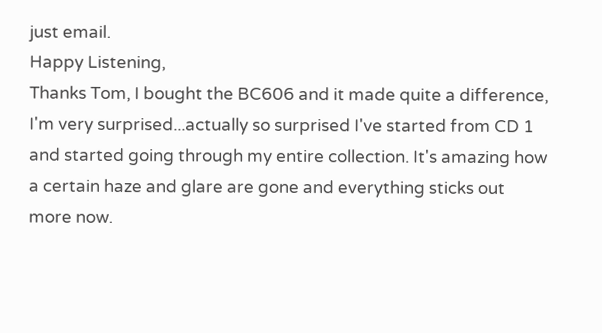just email.
Happy Listening,
Thanks Tom, I bought the BC606 and it made quite a difference, I'm very surprised...actually so surprised I've started from CD 1 and started going through my entire collection. It's amazing how a certain haze and glare are gone and everything sticks out more now.